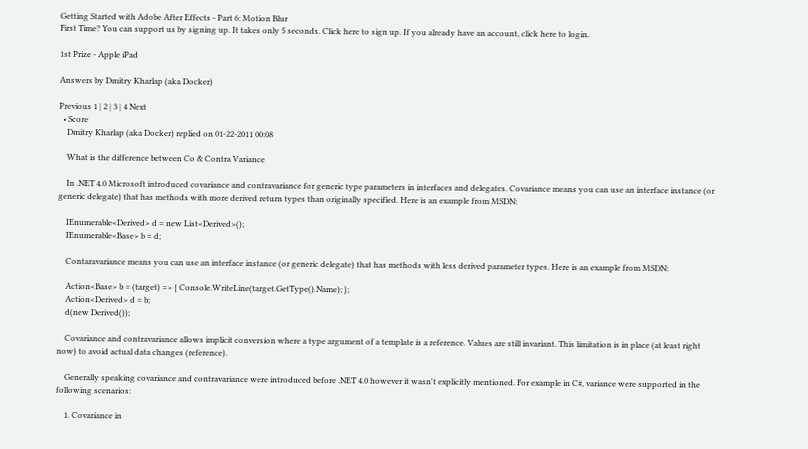Getting Started with Adobe After Effects - Part 6: Motion Blur
First Time? You can support us by signing up. It takes only 5 seconds. Click here to sign up. If you already have an account, click here to login.

1st Prize - Apple iPad

Answers by Dmitry Kharlap (aka Docker)

Previous 1 | 2 | 3 | 4 Next
  • Score
    Dmitry Kharlap (aka Docker) replied on 01-22-2011 00:08

    What is the difference between Co & Contra Variance

    In .NET 4.0 Microsoft introduced covariance and contravariance for generic type parameters in interfaces and delegates. Covariance means you can use an interface instance (or generic delegate) that has methods with more derived return types than originally specified. Here is an example from MSDN:

    IEnumerable<Derived> d = new List<Derived>();
    IEnumerable<Base> b = d;

    Contaravariance means you can use an interface instance (or generic delegate) that has methods with less derived parameter types. Here is an example from MSDN:

    Action<Base> b = (target) => { Console.WriteLine(target.GetType().Name); };
    Action<Derived> d = b;
    d(new Derived());

    Covariance and contravariance allows implicit conversion where a type argument of a template is a reference. Values are still invariant. This limitation is in place (at least right now) to avoid actual data changes (reference).

    Generally speaking covariance and contravariance were introduced before .NET 4.0 however it wasn't explicitly mentioned. For example in C#, variance were supported in the following scenarios:

    1. Covariance in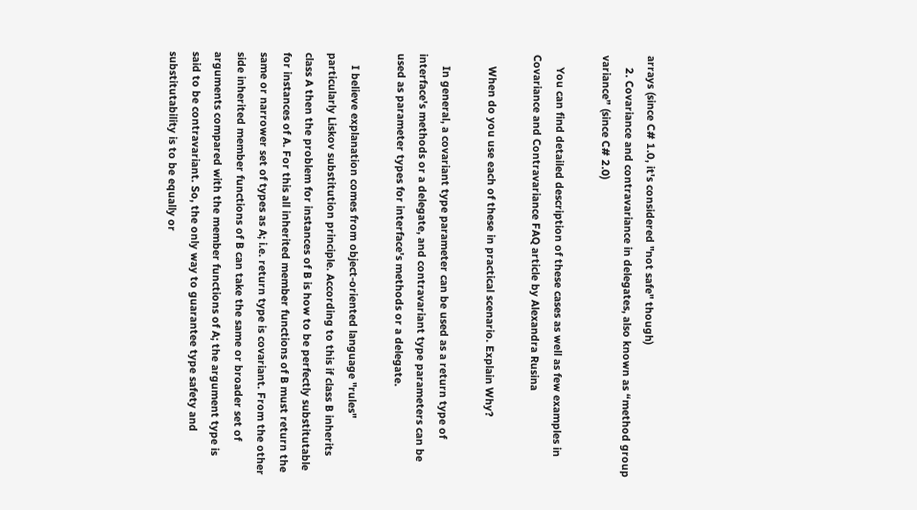arrays (since C# 1.0, it's considered "not safe" though)
    2. Covariance and contravariance in delegates, also known as “method group variance” (since C# 2.0)

    You can find detailed description of these cases as well as few examples in Covariance and Contravariance FAQ article by Alexandra Rusina

    When do you use each of these in practical scenario. Explain Why?

    In general, a covariant type parameter can be used as a return type of interface's methods or a delegate, and contravariant type parameters can be used as parameter types for interface's methods or a delegate.

    I believe explanation comes from object-oriented language "rules" particularly Liskov substitution principle. According to this if class B inherits class A then the problem for instances of B is how to be perfectly substitutable for instances of A. For this all inherited member functions of B must return the same or narrower set of types as A; i.e. return type is covariant. From the other side inherited member functions of B can take the same or broader set of arguments compared with the member functions of A; the argument type is said to be contravariant. So, the only way to guarantee type safety and substitutability is to be equally or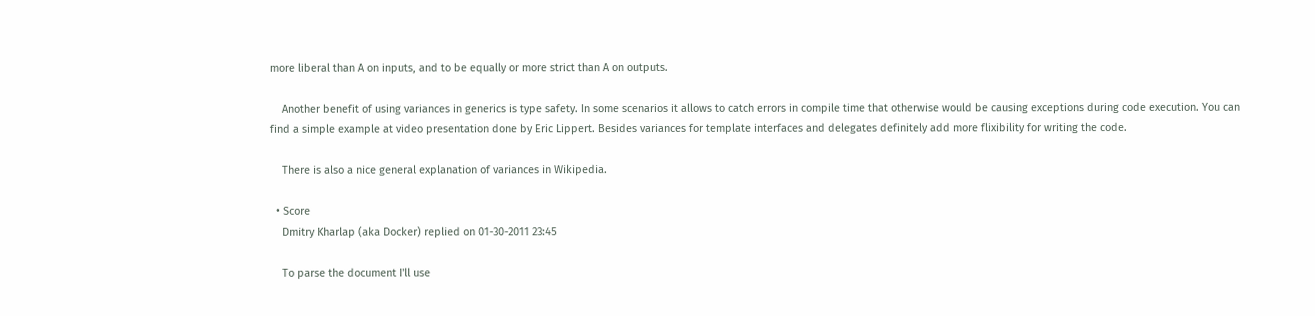more liberal than A on inputs, and to be equally or more strict than A on outputs.

    Another benefit of using variances in generics is type safety. In some scenarios it allows to catch errors in compile time that otherwise would be causing exceptions during code execution. You can find a simple example at video presentation done by Eric Lippert. Besides variances for template interfaces and delegates definitely add more flixibility for writing the code.

    There is also a nice general explanation of variances in Wikipedia.

  • Score
    Dmitry Kharlap (aka Docker) replied on 01-30-2011 23:45

    To parse the document I'll use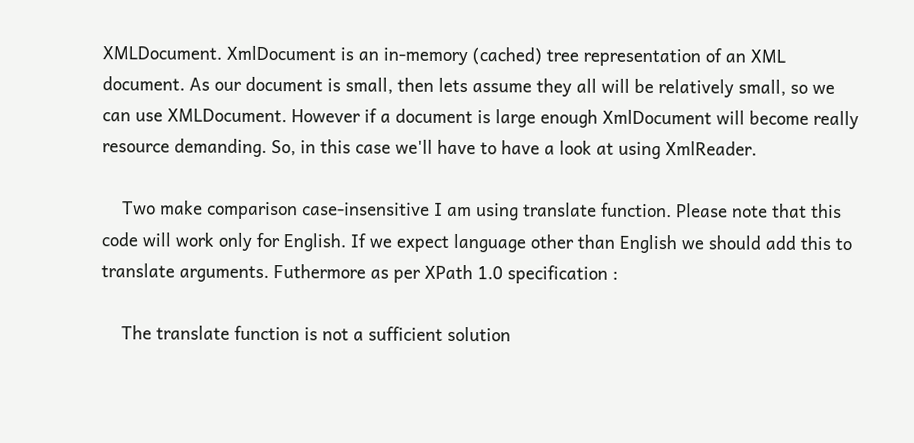XMLDocument. XmlDocument is an in-memory (cached) tree representation of an XML document. As our document is small, then lets assume they all will be relatively small, so we can use XMLDocument. However if a document is large enough XmlDocument will become really resource demanding. So, in this case we'll have to have a look at using XmlReader.

    Two make comparison case-insensitive I am using translate function. Please note that this code will work only for English. If we expect language other than English we should add this to translate arguments. Futhermore as per XPath 1.0 specification :

    The translate function is not a sufficient solution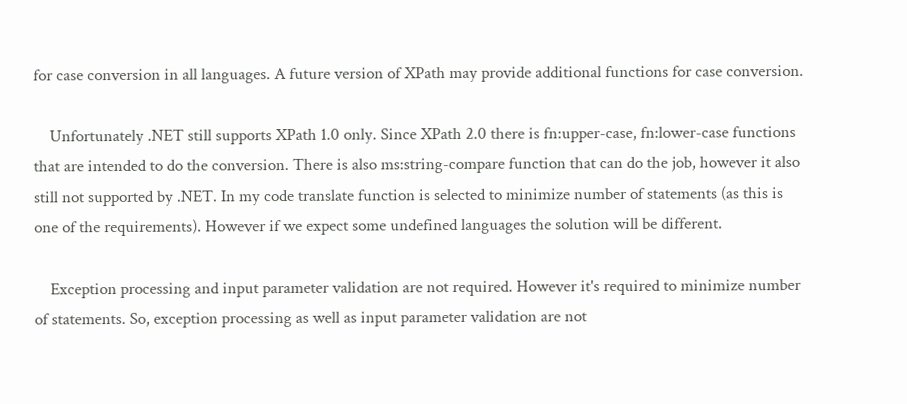for case conversion in all languages. A future version of XPath may provide additional functions for case conversion.

    Unfortunately .NET still supports XPath 1.0 only. Since XPath 2.0 there is fn:upper-case, fn:lower-case functions that are intended to do the conversion. There is also ms:string-compare function that can do the job, however it also still not supported by .NET. In my code translate function is selected to minimize number of statements (as this is one of the requirements). However if we expect some undefined languages the solution will be different.

    Exception processing and input parameter validation are not required. However it's required to minimize number of statements. So, exception processing as well as input parameter validation are not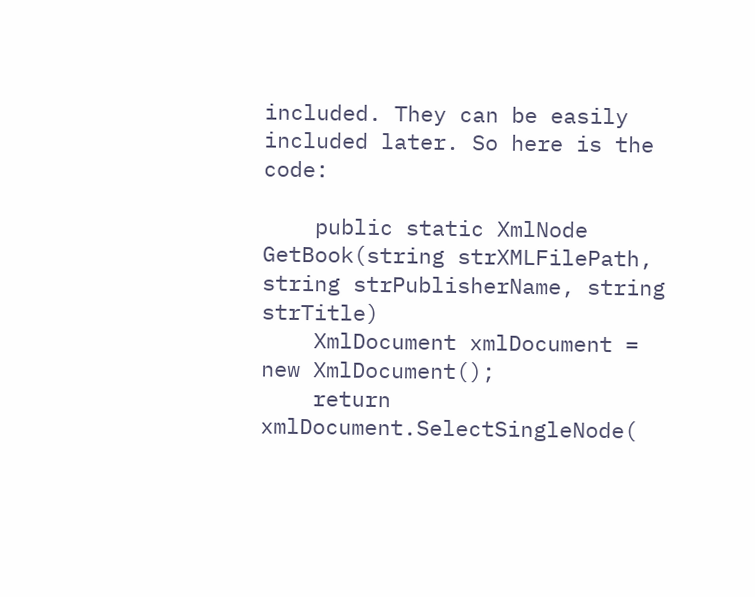included. They can be easily included later. So here is the code:

    public static XmlNode GetBook(string strXMLFilePath, string strPublisherName, string strTitle)
    XmlDocument xmlDocument = new XmlDocument();
    return xmlDocument.SelectSingleNode(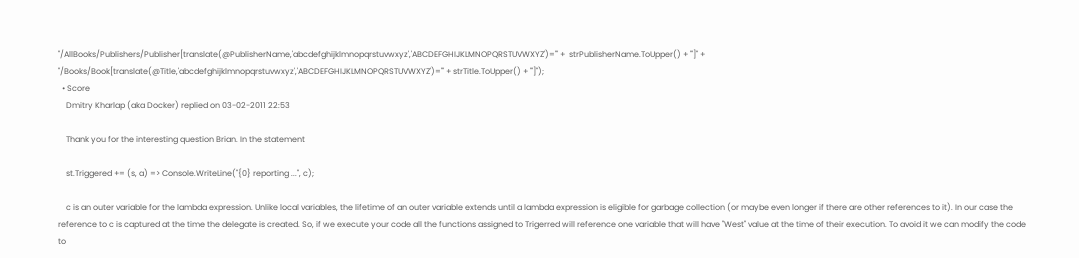"/AllBooks/Publishers/Publisher[translate(@PublisherName,'abcdefghijklmnopqrstuvwxyz','ABCDEFGHIJKLMNOPQRSTUVWXYZ')='" +  strPublisherName.ToUpper() + "']" + "/Books/Book[translate(@Title,'abcdefghijklmnopqrstuvwxyz','ABCDEFGHIJKLMNOPQRSTUVWXYZ')='" + strTitle.ToUpper() + "']");
  • Score
    Dmitry Kharlap (aka Docker) replied on 03-02-2011 22:53

    Thank you for the interesting question Brian. In the statement

    st.Triggered += (s, a) => Console.WriteLine("{0} reporting ...", c);

    c is an outer variable for the lambda expression. Unlike local variables, the lifetime of an outer variable extends until a lambda expression is eligible for garbage collection (or maybe even longer if there are other references to it). In our case the reference to c is captured at the time the delegate is created. So, if we execute your code all the functions assigned to Trigerred will reference one variable that will have "West" value at the time of their execution. To avoid it we can modify the code to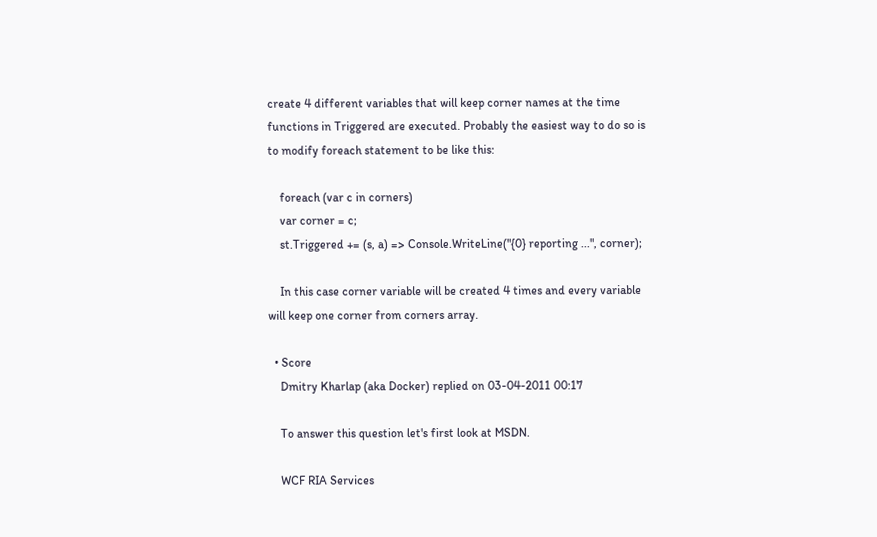create 4 different variables that will keep corner names at the time functions in Triggered are executed. Probably the easiest way to do so is to modify foreach statement to be like this:

    foreach (var c in corners)
    var corner = c;
    st.Triggered += (s, a) => Console.WriteLine("{0} reporting ...", corner);

    In this case corner variable will be created 4 times and every variable will keep one corner from corners array.

  • Score
    Dmitry Kharlap (aka Docker) replied on 03-04-2011 00:17

    To answer this question let's first look at MSDN.

    WCF RIA Services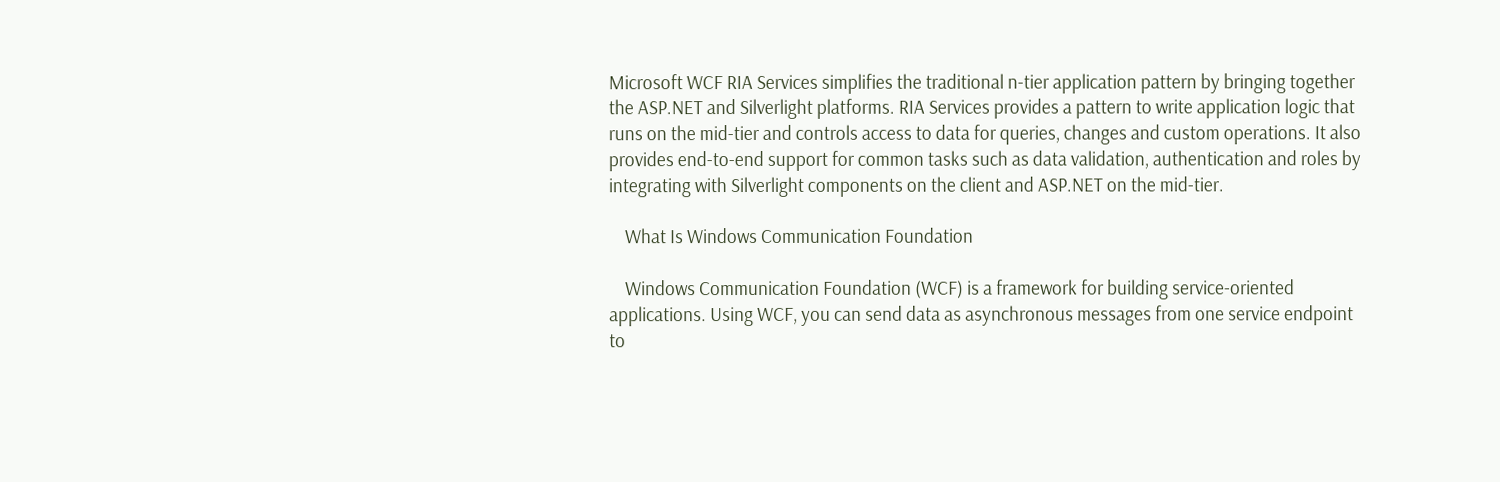Microsoft WCF RIA Services simplifies the traditional n-tier application pattern by bringing together the ASP.NET and Silverlight platforms. RIA Services provides a pattern to write application logic that runs on the mid-tier and controls access to data for queries, changes and custom operations. It also provides end-to-end support for common tasks such as data validation, authentication and roles by integrating with Silverlight components on the client and ASP.NET on the mid-tier.

    What Is Windows Communication Foundation

    Windows Communication Foundation (WCF) is a framework for building service-oriented applications. Using WCF, you can send data as asynchronous messages from one service endpoint to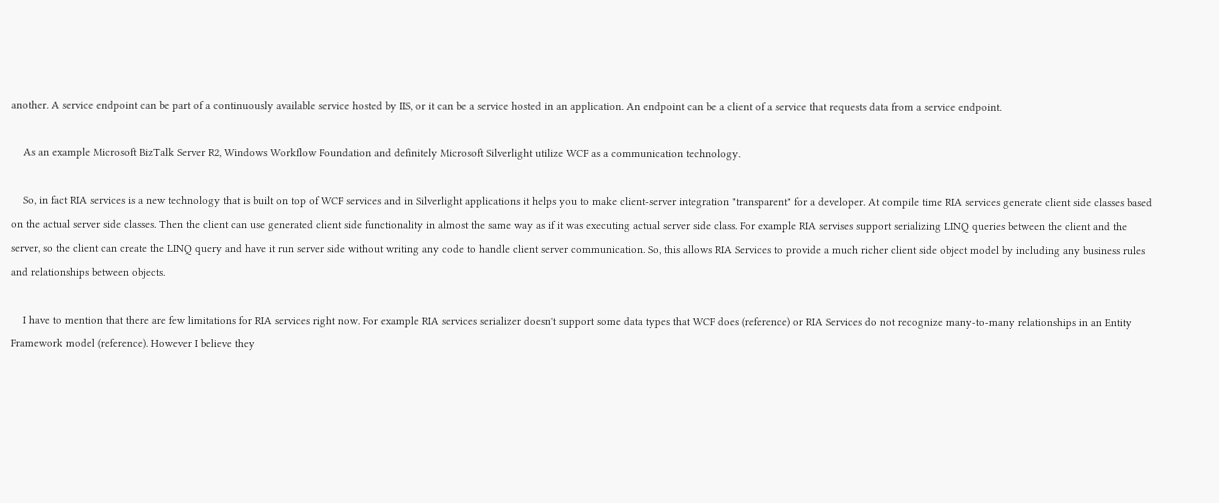another. A service endpoint can be part of a continuously available service hosted by IIS, or it can be a service hosted in an application. An endpoint can be a client of a service that requests data from a service endpoint.

    As an example Microsoft BizTalk Server R2, Windows Workflow Foundation and definitely Microsoft Silverlight utilize WCF as a communication technology.

    So, in fact RIA services is a new technology that is built on top of WCF services and in Silverlight applications it helps you to make client-server integration "transparent" for a developer. At compile time RIA services generate client side classes based on the actual server side classes. Then the client can use generated client side functionality in almost the same way as if it was executing actual server side class. For example RIA servises support serializing LINQ queries between the client and the server, so the client can create the LINQ query and have it run server side without writing any code to handle client server communication. So, this allows RIA Services to provide a much richer client side object model by including any business rules and relationships between objects.

    I have to mention that there are few limitations for RIA services right now. For example RIA services serializer doesn't support some data types that WCF does (reference) or RIA Services do not recognize many-to-many relationships in an Entity Framework model (reference). However I believe they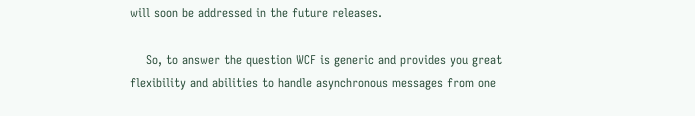will soon be addressed in the future releases.

    So, to answer the question WCF is generic and provides you great flexibility and abilities to handle asynchronous messages from one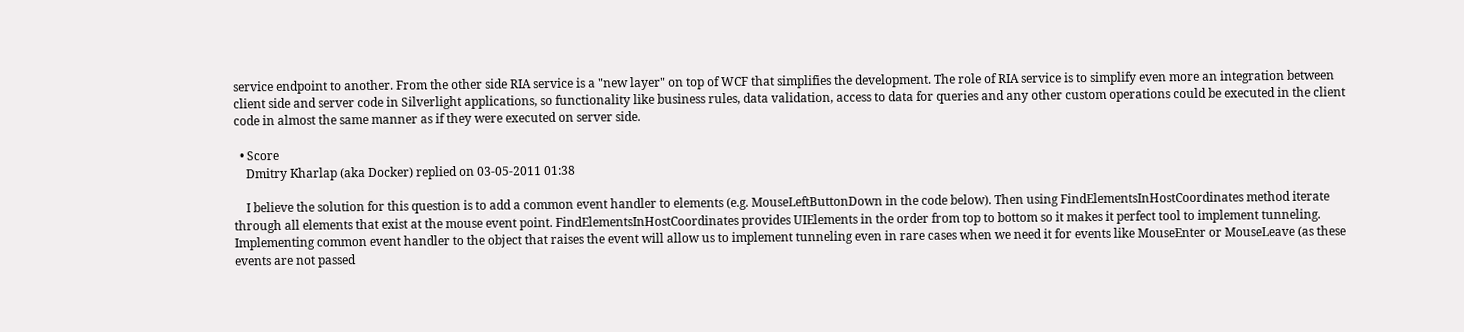service endpoint to another. From the other side RIA service is a "new layer" on top of WCF that simplifies the development. The role of RIA service is to simplify even more an integration between client side and server code in Silverlight applications, so functionality like business rules, data validation, access to data for queries and any other custom operations could be executed in the client code in almost the same manner as if they were executed on server side.

  • Score
    Dmitry Kharlap (aka Docker) replied on 03-05-2011 01:38

    I believe the solution for this question is to add a common event handler to elements (e.g. MouseLeftButtonDown in the code below). Then using FindElementsInHostCoordinates method iterate through all elements that exist at the mouse event point. FindElementsInHostCoordinates provides UIElements in the order from top to bottom so it makes it perfect tool to implement tunneling. Implementing common event handler to the object that raises the event will allow us to implement tunneling even in rare cases when we need it for events like MouseEnter or MouseLeave (as these events are not passed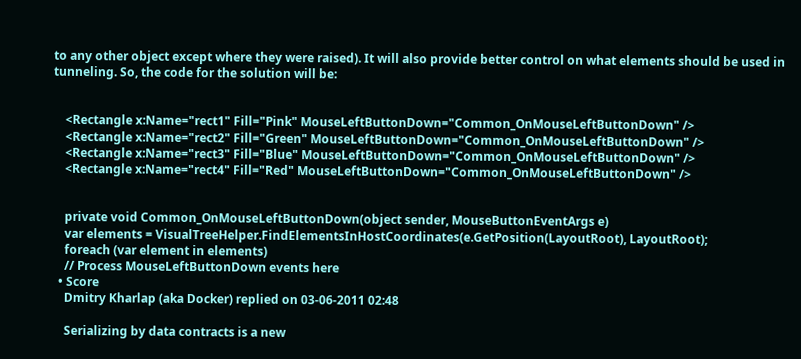to any other object except where they were raised). It will also provide better control on what elements should be used in tunneling. So, the code for the solution will be:


    <Rectangle x:Name="rect1" Fill="Pink" MouseLeftButtonDown="Common_OnMouseLeftButtonDown" />
    <Rectangle x:Name="rect2" Fill="Green" MouseLeftButtonDown="Common_OnMouseLeftButtonDown" />
    <Rectangle x:Name="rect3" Fill="Blue" MouseLeftButtonDown="Common_OnMouseLeftButtonDown" />
    <Rectangle x:Name="rect4" Fill="Red" MouseLeftButtonDown="Common_OnMouseLeftButtonDown" />


    private void Common_OnMouseLeftButtonDown(object sender, MouseButtonEventArgs e)
    var elements = VisualTreeHelper.FindElementsInHostCoordinates(e.GetPosition(LayoutRoot), LayoutRoot);
    foreach (var element in elements)
    // Process MouseLeftButtonDown events here
  • Score
    Dmitry Kharlap (aka Docker) replied on 03-06-2011 02:48

    Serializing by data contracts is a new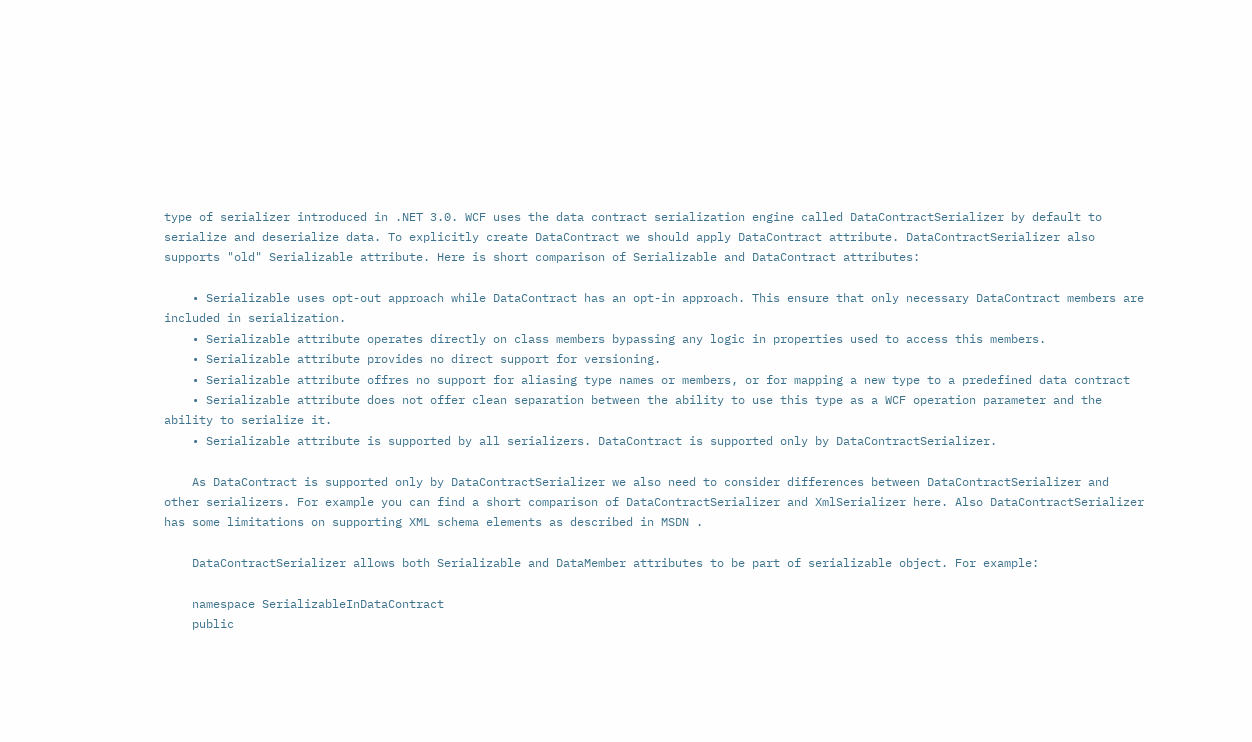type of serializer introduced in .NET 3.0. WCF uses the data contract serialization engine called DataContractSerializer by default to serialize and deserialize data. To explicitly create DataContract we should apply DataContract attribute. DataContractSerializer also supports "old" Serializable attribute. Here is short comparison of Serializable and DataContract attributes:

    • Serializable uses opt-out approach while DataContract has an opt-in approach. This ensure that only necessary DataContract members are included in serialization.
    • Serializable attribute operates directly on class members bypassing any logic in properties used to access this members.
    • Serializable attribute provides no direct support for versioning.
    • Serializable attribute offres no support for aliasing type names or members, or for mapping a new type to a predefined data contract
    • Serializable attribute does not offer clean separation between the ability to use this type as a WCF operation parameter and the ability to serialize it.
    • Serializable attribute is supported by all serializers. DataContract is supported only by DataContractSerializer.

    As DataContract is supported only by DataContractSerializer we also need to consider differences between DataContractSerializer and other serializers. For example you can find a short comparison of DataContractSerializer and XmlSerializer here. Also DataContractSerializer has some limitations on supporting XML schema elements as described in MSDN .

    DataContractSerializer allows both Serializable and DataMember attributes to be part of serializable object. For example:

    namespace SerializableInDataContract
    public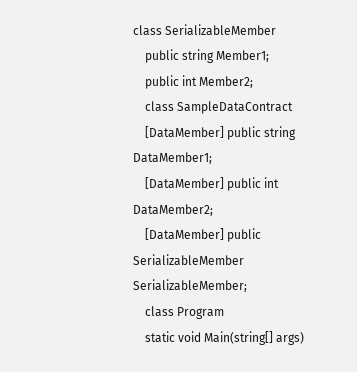class SerializableMember
    public string Member1;
    public int Member2;
    class SampleDataContract
    [DataMember] public string DataMember1;
    [DataMember] public int DataMember2;
    [DataMember] public SerializableMember SerializableMember;
    class Program
    static void Main(string[] args)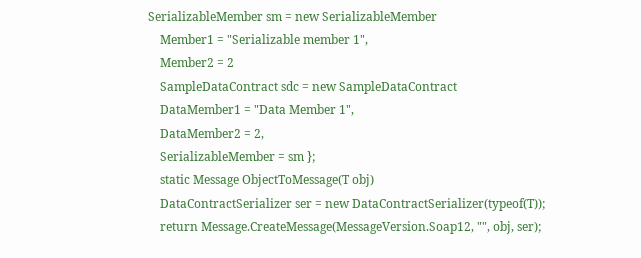SerializableMember sm = new SerializableMember
    Member1 = "Serializable member 1",
    Member2 = 2
    SampleDataContract sdc = new SampleDataContract
    DataMember1 = "Data Member 1",
    DataMember2 = 2,
    SerializableMember = sm };
    static Message ObjectToMessage(T obj)
    DataContractSerializer ser = new DataContractSerializer(typeof(T));
    return Message.CreateMessage(MessageVersion.Soap12, "", obj, ser);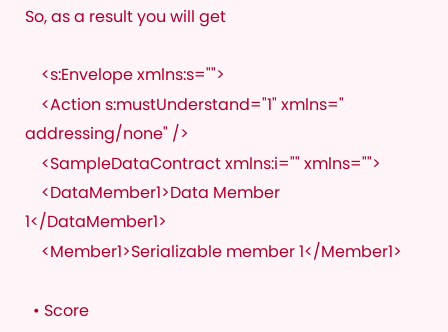So, as a result you will get

    <s:Envelope xmlns:s="">
    <Action s:mustUnderstand="1" xmlns=" addressing/none" />
    <SampleDataContract xmlns:i="" xmlns="">
    <DataMember1>Data Member 1</DataMember1>
    <Member1>Serializable member 1</Member1>

  • Score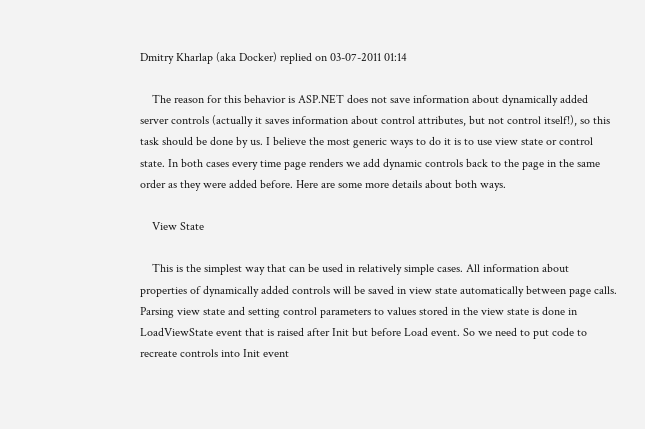Dmitry Kharlap (aka Docker) replied on 03-07-2011 01:14

    The reason for this behavior is ASP.NET does not save information about dynamically added server controls (actually it saves information about control attributes, but not control itself!), so this task should be done by us. I believe the most generic ways to do it is to use view state or control state. In both cases every time page renders we add dynamic controls back to the page in the same order as they were added before. Here are some more details about both ways.

    View State

    This is the simplest way that can be used in relatively simple cases. All information about properties of dynamically added controls will be saved in view state automatically between page calls. Parsing view state and setting control parameters to values stored in the view state is done in LoadViewState event that is raised after Init but before Load event. So we need to put code to recreate controls into Init event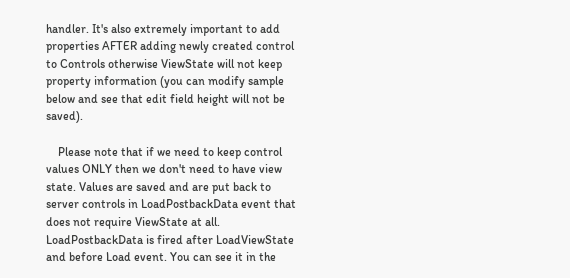handler. It's also extremely important to add properties AFTER adding newly created control to Controls otherwise ViewState will not keep property information (you can modify sample below and see that edit field height will not be saved).

    Please note that if we need to keep control values ONLY then we don't need to have view state. Values are saved and are put back to server controls in LoadPostbackData event that does not require ViewState at all. LoadPostbackData is fired after LoadViewState and before Load event. You can see it in the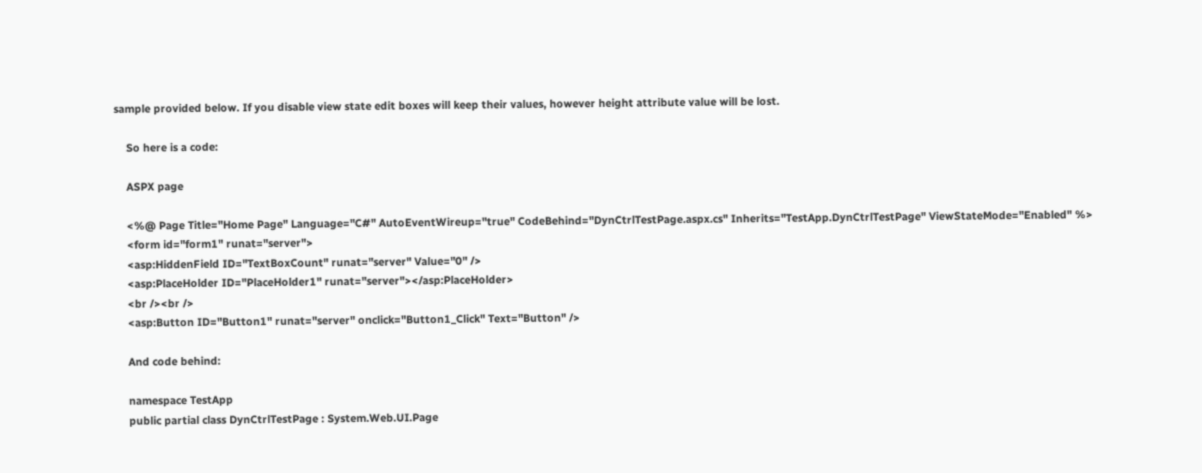sample provided below. If you disable view state edit boxes will keep their values, however height attribute value will be lost.

    So here is a code:

    ASPX page

    <%@ Page Title="Home Page" Language="C#" AutoEventWireup="true" CodeBehind="DynCtrlTestPage.aspx.cs" Inherits="TestApp.DynCtrlTestPage" ViewStateMode="Enabled" %>
    <form id="form1" runat="server">
    <asp:HiddenField ID="TextBoxCount" runat="server" Value="0" />
    <asp:PlaceHolder ID="PlaceHolder1" runat="server"></asp:PlaceHolder>
    <br /><br />
    <asp:Button ID="Button1" runat="server" onclick="Button1_Click" Text="Button" />

    And code behind:

    namespace TestApp
    public partial class DynCtrlTestPage : System.Web.UI.Page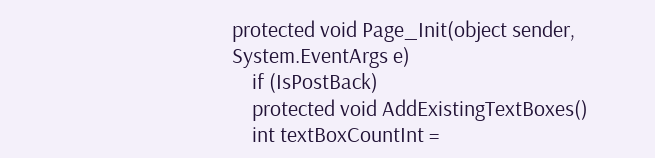protected void Page_Init(object sender, System.EventArgs e)
    if (IsPostBack)
    protected void AddExistingTextBoxes()
    int textBoxCountInt =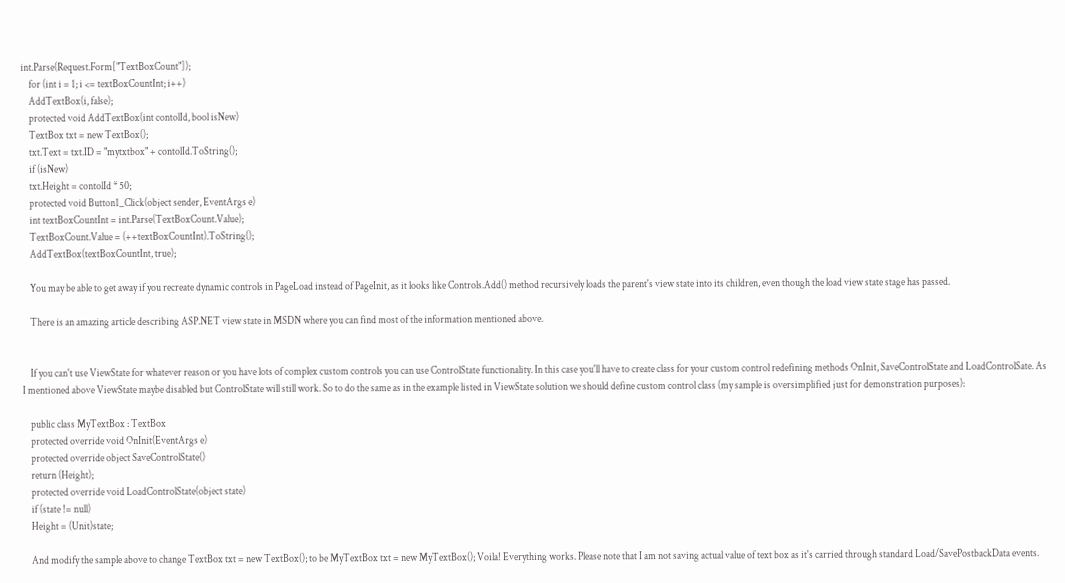int.Parse(Request.Form["TextBoxCount"]);
    for (int i = 1; i <= textBoxCountInt; i++)
    AddTextBox(i, false);
    protected void AddTextBox(int contolId, bool isNew)
    TextBox txt = new TextBox();
    txt.Text = txt.ID = "mytxtbox" + contolId.ToString();
    if (isNew)
    txt.Height = contolId * 50;
    protected void Button1_Click(object sender, EventArgs e)
    int textBoxCountInt = int.Parse(TextBoxCount.Value);
    TextBoxCount.Value = (++textBoxCountInt).ToString();
    AddTextBox(textBoxCountInt, true);

    You may be able to get away if you recreate dynamic controls in PageLoad instead of PageInit, as it looks like Controls.Add() method recursively loads the parent's view state into its children, even though the load view state stage has passed.

    There is an amazing article describing ASP.NET view state in MSDN where you can find most of the information mentioned above.


    If you can't use ViewState for whatever reason or you have lots of complex custom controls you can use ControlState functionality. In this case you'll have to create class for your custom control redefining methods OnInit, SaveControlState and LoadControlSate. As I mentioned above ViewState maybe disabled but ControlState will still work. So to do the same as in the example listed in ViewState solution we should define custom control class (my sample is oversimplified just for demonstration purposes):

    public class MyTextBox : TextBox
    protected override void OnInit(EventArgs e)
    protected override object SaveControlState()
    return (Height);
    protected override void LoadControlState(object state)
    if (state != null)
    Height = (Unit)state;

    And modify the sample above to change TextBox txt = new TextBox(); to be MyTextBox txt = new MyTextBox(); Voila! Everything works. Please note that I am not saving actual value of text box as it's carried through standard Load/SavePostbackData events.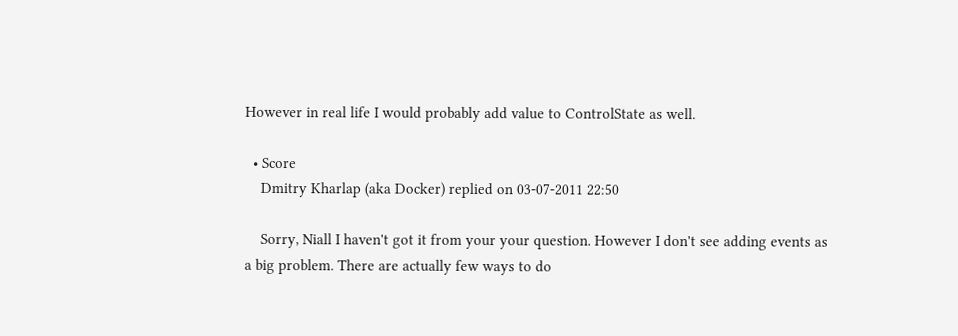However in real life I would probably add value to ControlState as well.

  • Score
    Dmitry Kharlap (aka Docker) replied on 03-07-2011 22:50

    Sorry, Niall I haven't got it from your your question. However I don't see adding events as a big problem. There are actually few ways to do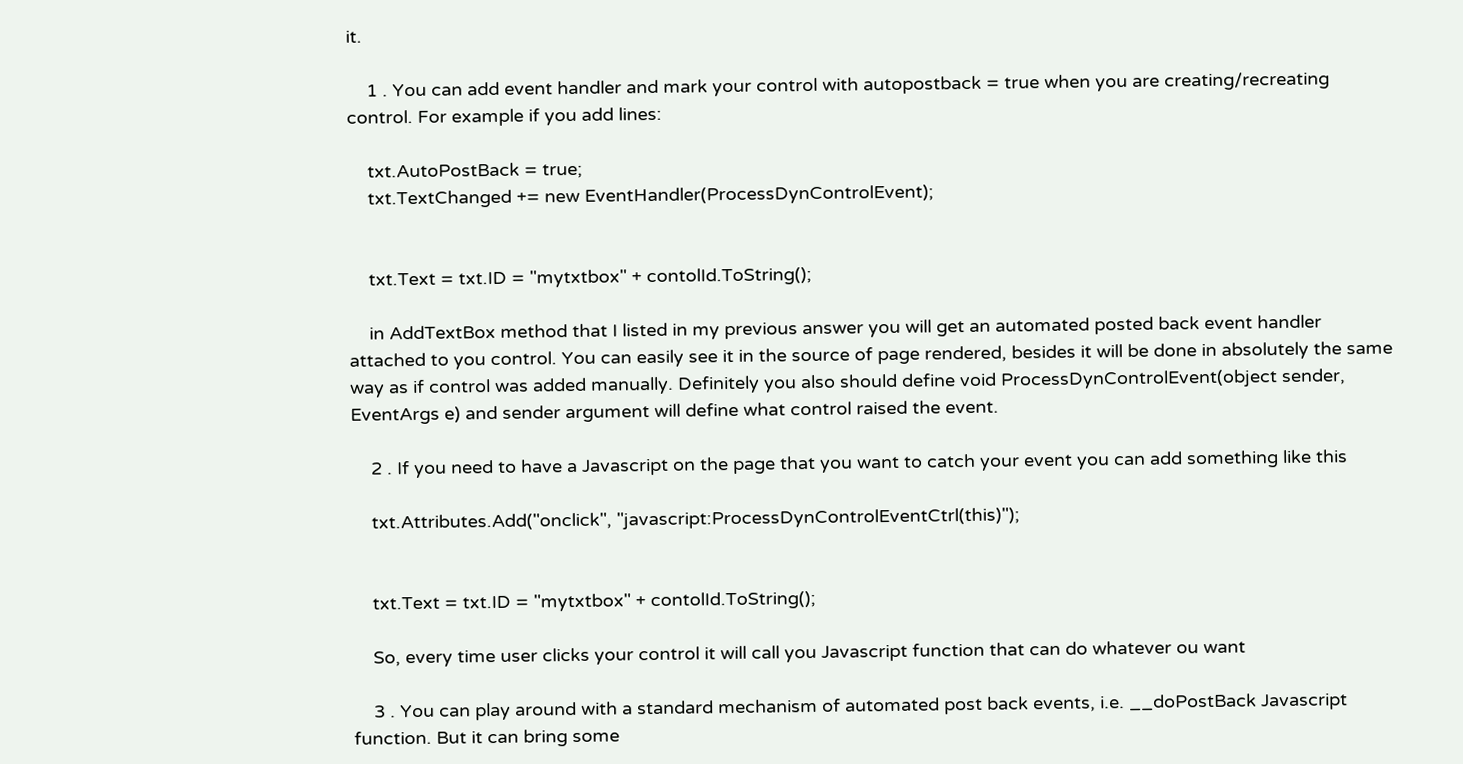it.

    1 . You can add event handler and mark your control with autopostback = true when you are creating/recreating control. For example if you add lines:

    txt.AutoPostBack = true;
    txt.TextChanged += new EventHandler(ProcessDynControlEvent);


    txt.Text = txt.ID = "mytxtbox" + contolId.ToString();

    in AddTextBox method that I listed in my previous answer you will get an automated posted back event handler attached to you control. You can easily see it in the source of page rendered, besides it will be done in absolutely the same way as if control was added manually. Definitely you also should define void ProcessDynControlEvent(object sender, EventArgs e) and sender argument will define what control raised the event.

    2 . If you need to have a Javascript on the page that you want to catch your event you can add something like this

    txt.Attributes.Add("onclick", "javascript:ProcessDynControlEventCtrl(this)");


    txt.Text = txt.ID = "mytxtbox" + contolId.ToString();

    So, every time user clicks your control it will call you Javascript function that can do whatever ou want

    3 . You can play around with a standard mechanism of automated post back events, i.e. __doPostBack Javascript function. But it can bring some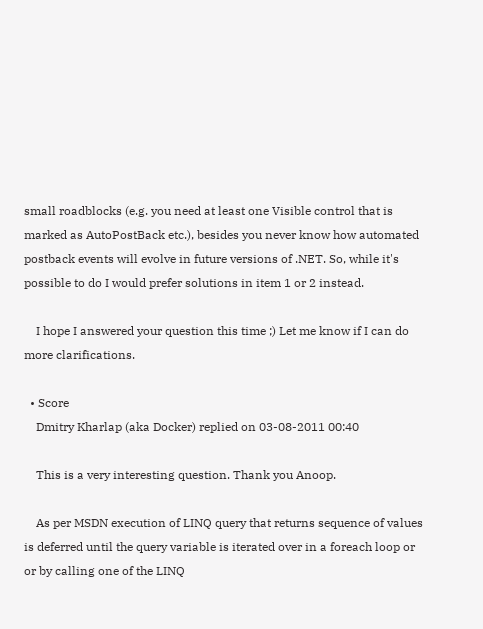small roadblocks (e.g. you need at least one Visible control that is marked as AutoPostBack etc.), besides you never know how automated postback events will evolve in future versions of .NET. So, while it's possible to do I would prefer solutions in item 1 or 2 instead.

    I hope I answered your question this time ;) Let me know if I can do more clarifications.

  • Score
    Dmitry Kharlap (aka Docker) replied on 03-08-2011 00:40

    This is a very interesting question. Thank you Anoop.

    As per MSDN execution of LINQ query that returns sequence of values is deferred until the query variable is iterated over in a foreach loop or or by calling one of the LINQ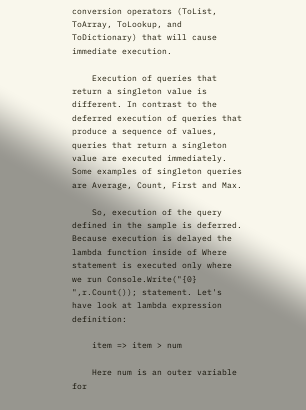conversion operators (ToList, ToArray, ToLookup, and ToDictionary) that will cause immediate execution.

    Execution of queries that return a singleton value is different. In contrast to the deferred execution of queries that produce a sequence of values, queries that return a singleton value are executed immediately. Some examples of singleton queries are Average, Count, First and Max.

    So, execution of the query defined in the sample is deferred. Because execution is delayed the lambda function inside of Where statement is executed only where we run Console.Write("{0} ",r.Count()); statement. Let's have look at lambda expression definition:

    item => item > num

    Here num is an outer variable for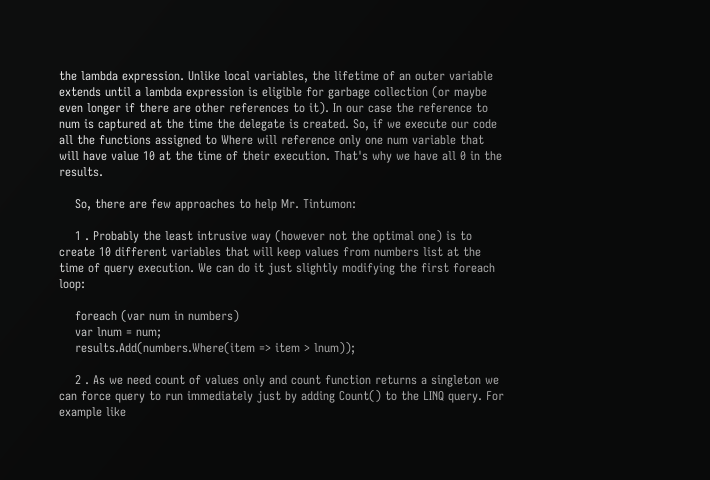the lambda expression. Unlike local variables, the lifetime of an outer variable extends until a lambda expression is eligible for garbage collection (or maybe even longer if there are other references to it). In our case the reference to num is captured at the time the delegate is created. So, if we execute our code all the functions assigned to Where will reference only one num variable that will have value 10 at the time of their execution. That's why we have all 0 in the results.

    So, there are few approaches to help Mr. Tintumon:

    1 . Probably the least intrusive way (however not the optimal one) is to create 10 different variables that will keep values from numbers list at the time of query execution. We can do it just slightly modifying the first foreach loop:

    foreach (var num in numbers)
    var lnum = num;
    results.Add(numbers.Where(item => item > lnum));

    2 . As we need count of values only and count function returns a singleton we can force query to run immediately just by adding Count() to the LINQ query. For example like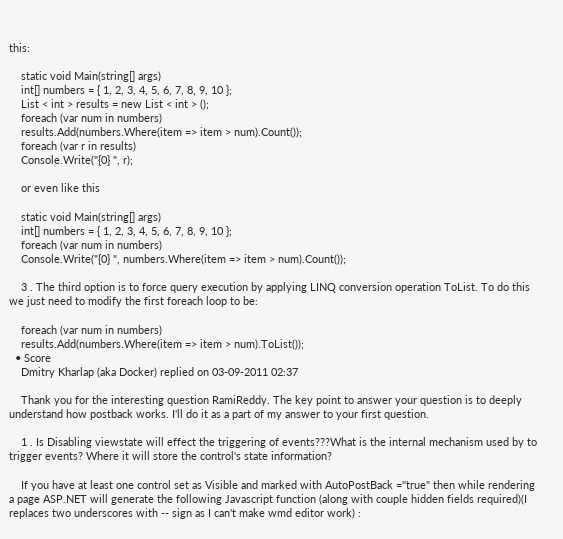this:

    static void Main(string[] args)
    int[] numbers = { 1, 2, 3, 4, 5, 6, 7, 8, 9, 10 };
    List < int > results = new List < int > ();
    foreach (var num in numbers)
    results.Add(numbers.Where(item => item > num).Count());
    foreach (var r in results)
    Console.Write("{0} ", r);

    or even like this

    static void Main(string[] args)
    int[] numbers = { 1, 2, 3, 4, 5, 6, 7, 8, 9, 10 };
    foreach (var num in numbers)
    Console.Write("{0} ", numbers.Where(item => item > num).Count());

    3 . The third option is to force query execution by applying LINQ conversion operation ToList. To do this we just need to modify the first foreach loop to be:

    foreach (var num in numbers)
    results.Add(numbers.Where(item => item > num).ToList());
  • Score
    Dmitry Kharlap (aka Docker) replied on 03-09-2011 02:37

    Thank you for the interesting question RamiReddy. The key point to answer your question is to deeply understand how postback works. I'll do it as a part of my answer to your first question.

    1 . Is Disabling viewstate will effect the triggering of events???What is the internal mechanism used by to trigger events? Where it will store the control's state information?

    If you have at least one control set as Visible and marked with AutoPostBack ="true" then while rendering a page ASP.NET will generate the following Javascript function (along with couple hidden fields required)(I replaces two underscores with -- sign as I can't make wmd editor work) :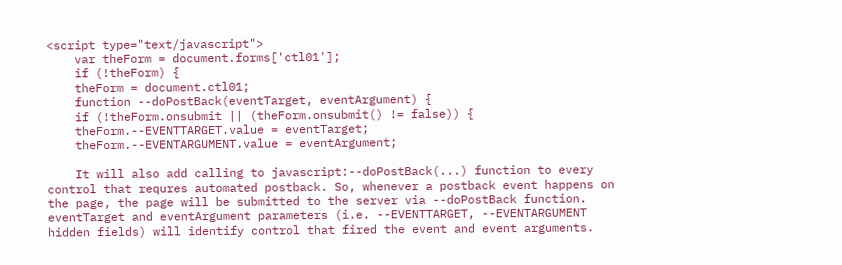<script type="text/javascript">
    var theForm = document.forms['ctl01'];
    if (!theForm) {
    theForm = document.ctl01;
    function --doPostBack(eventTarget, eventArgument) {
    if (!theForm.onsubmit || (theForm.onsubmit() != false)) {
    theForm.--EVENTTARGET.value = eventTarget;
    theForm.--EVENTARGUMENT.value = eventArgument;

    It will also add calling to javascript:--doPostBack(...) function to every control that requres automated postback. So, whenever a postback event happens on the page, the page will be submitted to the server via --doPostBack function. eventTarget and eventArgument parameters (i.e. --EVENTTARGET, --EVENTARGUMENT hidden fields) will identify control that fired the event and event arguments.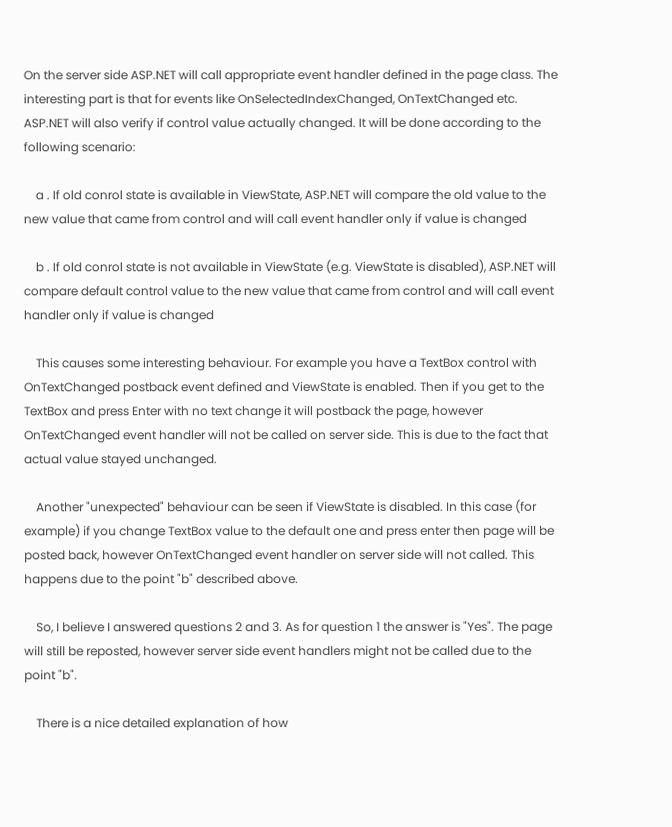On the server side ASP.NET will call appropriate event handler defined in the page class. The interesting part is that for events like OnSelectedIndexChanged, OnTextChanged etc. ASP.NET will also verify if control value actually changed. It will be done according to the following scenario:

    a . If old conrol state is available in ViewState, ASP.NET will compare the old value to the new value that came from control and will call event handler only if value is changed

    b . If old conrol state is not available in ViewState (e.g. ViewState is disabled), ASP.NET will compare default control value to the new value that came from control and will call event handler only if value is changed

    This causes some interesting behaviour. For example you have a TextBox control with OnTextChanged postback event defined and ViewState is enabled. Then if you get to the TextBox and press Enter with no text change it will postback the page, however OnTextChanged event handler will not be called on server side. This is due to the fact that actual value stayed unchanged.

    Another "unexpected" behaviour can be seen if ViewState is disabled. In this case (for example) if you change TextBox value to the default one and press enter then page will be posted back, however OnTextChanged event handler on server side will not called. This happens due to the point "b" described above.

    So, I believe I answered questions 2 and 3. As for question 1 the answer is "Yes". The page will still be reposted, however server side event handlers might not be called due to the point "b".

    There is a nice detailed explanation of how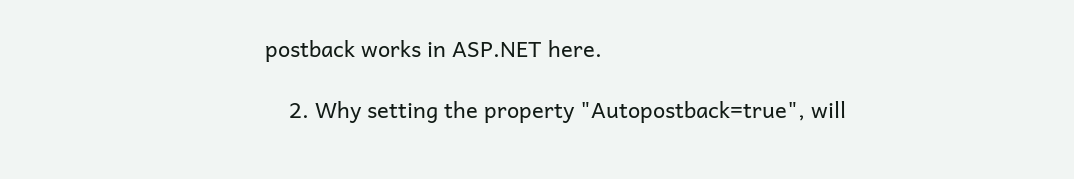postback works in ASP.NET here.

    2. Why setting the property "Autopostback=true", will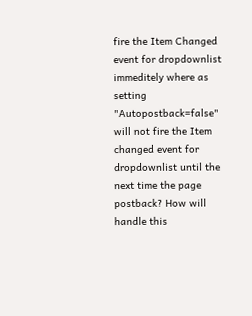fire the Item Changed event for dropdownlist immeditely where as setting "Autopostback=false" will not fire the Item changed event for dropdownlist until the next time the page postback? How will handle this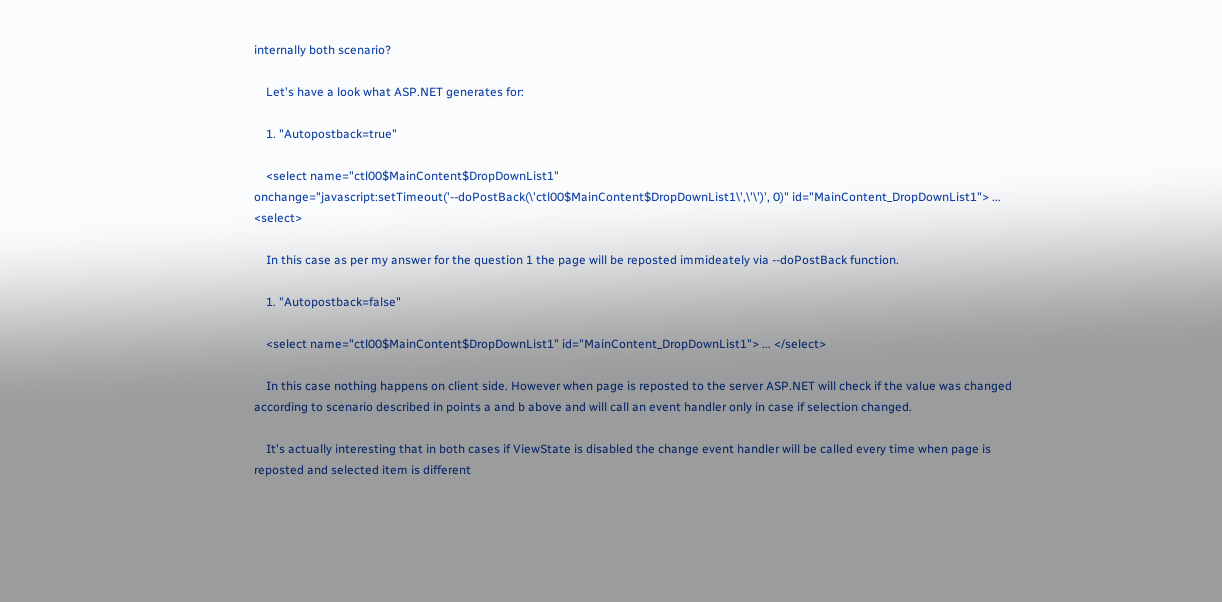internally both scenario?

    Let's have a look what ASP.NET generates for:

    1. "Autopostback=true"

    <select name="ctl00$MainContent$DropDownList1" onchange="javascript:setTimeout('--doPostBack(\'ctl00$MainContent$DropDownList1\',\'\')', 0)" id="MainContent_DropDownList1"> ... <select>

    In this case as per my answer for the question 1 the page will be reposted immideately via --doPostBack function.

    1. "Autopostback=false"

    <select name="ctl00$MainContent$DropDownList1" id="MainContent_DropDownList1"> ... </select>

    In this case nothing happens on client side. However when page is reposted to the server ASP.NET will check if the value was changed according to scenario described in points a and b above and will call an event handler only in case if selection changed.

    It's actually interesting that in both cases if ViewState is disabled the change event handler will be called every time when page is reposted and selected item is different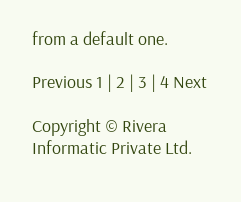from a default one.

Previous 1 | 2 | 3 | 4 Next

Copyright © Rivera Informatic Private Ltd.